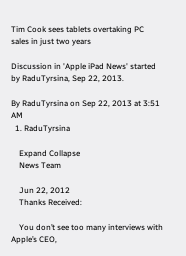Tim Cook sees tablets overtaking PC sales in just two years

Discussion in 'Apple iPad News' started by RaduTyrsina, Sep 22, 2013.

By RaduTyrsina on Sep 22, 2013 at 3:51 AM
  1. RaduTyrsina

    Expand Collapse
    News Team

    Jun 22, 2012
    Thanks Received:

    You don’t see too many interviews with Apple’s CEO,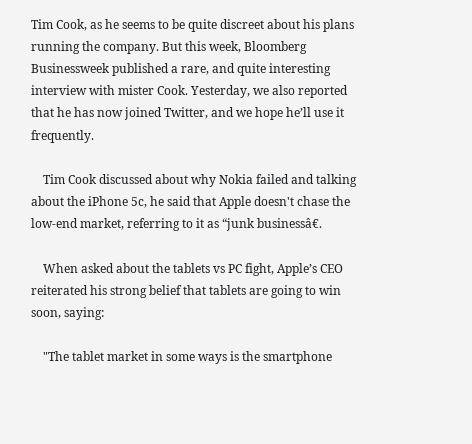Tim Cook, as he seems to be quite discreet about his plans running the company. But this week, Bloomberg Businessweek published a rare, and quite interesting interview with mister Cook. Yesterday, we also reported that he has now joined Twitter, and we hope he’ll use it frequently.

    Tim Cook discussed about why Nokia failed and talking about the iPhone 5c, he said that Apple doesn't chase the low-end market, referring to it as “junk businessâ€.

    When asked about the tablets vs PC fight, Apple’s CEO reiterated his strong belief that tablets are going to win soon, saying:

    "The tablet market in some ways is the smartphone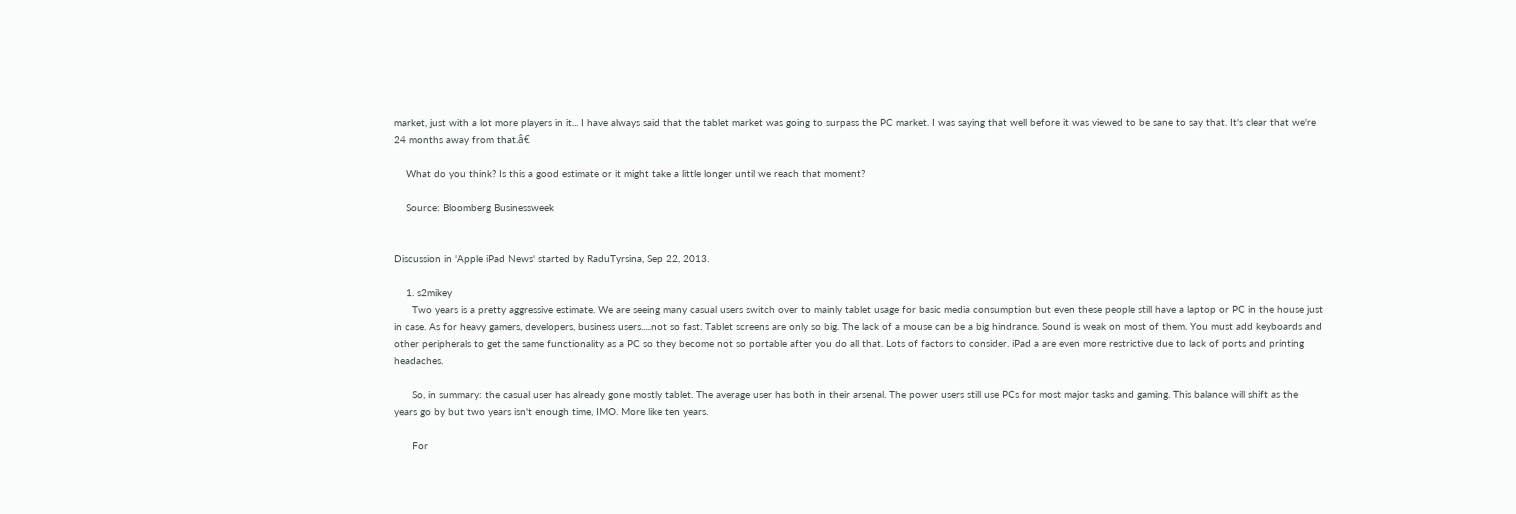market, just with a lot more players in it... I have always said that the tablet market was going to surpass the PC market. I was saying that well before it was viewed to be sane to say that. It's clear that we're 24 months away from that.â€

    What do you think? Is this a good estimate or it might take a little longer until we reach that moment?

    Source: Bloomberg Businessweek


Discussion in 'Apple iPad News' started by RaduTyrsina, Sep 22, 2013.

    1. s2mikey
      Two years is a pretty aggressive estimate. We are seeing many casual users switch over to mainly tablet usage for basic media consumption but even these people still have a laptop or PC in the house just in case. As for heavy gamers, developers, business users.....not so fast. Tablet screens are only so big. The lack of a mouse can be a big hindrance. Sound is weak on most of them. You must add keyboards and other peripherals to get the same functionality as a PC so they become not so portable after you do all that. Lots of factors to consider. iPad a are even more restrictive due to lack of ports and printing headaches.

      So, in summary: the casual user has already gone mostly tablet. The average user has both in their arsenal. The power users still use PCs for most major tasks and gaming. This balance will shift as the years go by but two years isn't enough time, IMO. More like ten years.

      For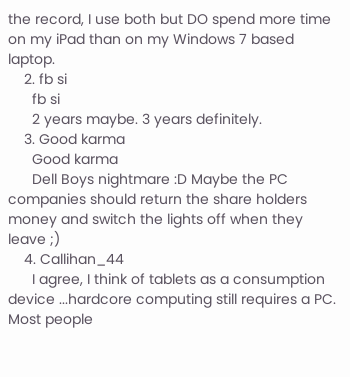the record, I use both but DO spend more time on my iPad than on my Windows 7 based laptop.
    2. fb si
      fb si
      2 years maybe. 3 years definitely.
    3. Good karma
      Good karma
      Dell Boys nightmare :D Maybe the PC companies should return the share holders money and switch the lights off when they leave ;)
    4. Callihan_44
      I agree, I think of tablets as a consumption device ...hardcore computing still requires a PC. Most people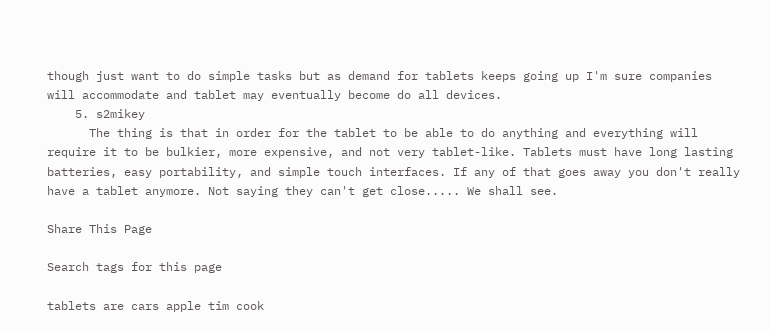though just want to do simple tasks but as demand for tablets keeps going up I'm sure companies will accommodate and tablet may eventually become do all devices.
    5. s2mikey
      The thing is that in order for the tablet to be able to do anything and everything will require it to be bulkier, more expensive, and not very tablet-like. Tablets must have long lasting batteries, easy portability, and simple touch interfaces. If any of that goes away you don't really have a tablet anymore. Not saying they can't get close..... We shall see.

Share This Page

Search tags for this page

tablets are cars apple tim cook